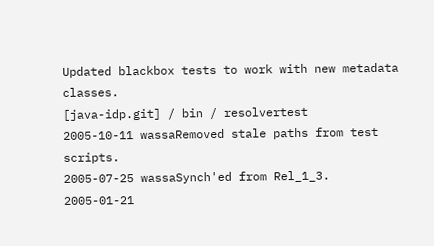Updated blackbox tests to work with new metadata classes.
[java-idp.git] / bin / resolvertest
2005-10-11 wassaRemoved stale paths from test scripts.
2005-07-25 wassaSynch'ed from Rel_1_3.
2005-01-21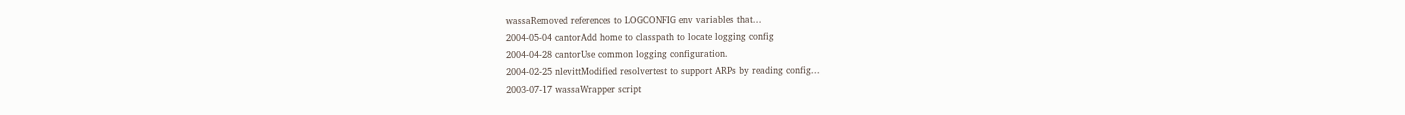wassaRemoved references to LOGCONFIG env variables that...
2004-05-04 cantorAdd home to classpath to locate logging config
2004-04-28 cantorUse common logging configuration.
2004-02-25 nlevittModified resolvertest to support ARPs by reading config...
2003-07-17 wassaWrapper script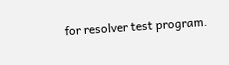for resolver test program.